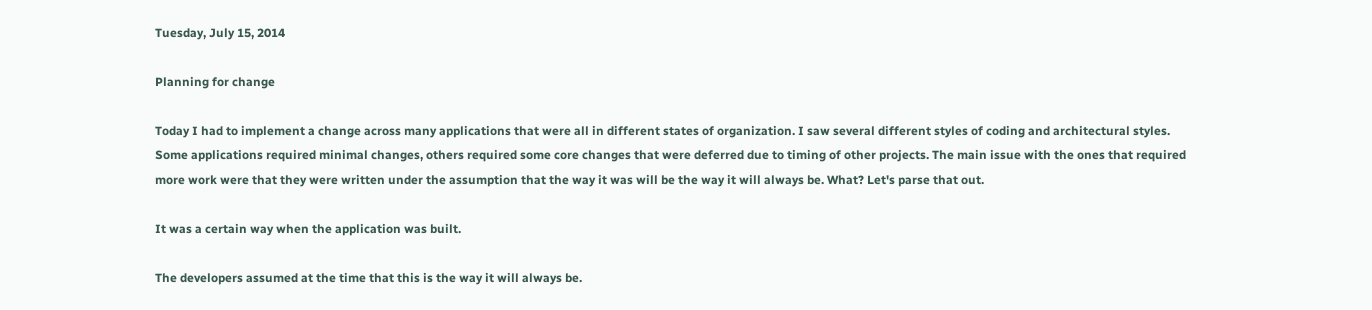Tuesday, July 15, 2014

Planning for change

Today I had to implement a change across many applications that were all in different states of organization. I saw several different styles of coding and architectural styles. Some applications required minimal changes, others required some core changes that were deferred due to timing of other projects. The main issue with the ones that required more work were that they were written under the assumption that the way it was will be the way it will always be. What? Let's parse that out.

It was a certain way when the application was built.

The developers assumed at the time that this is the way it will always be.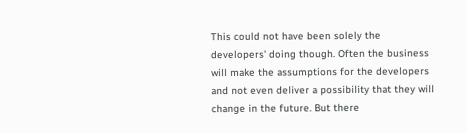This could not have been solely the developers' doing though. Often the business will make the assumptions for the developers and not even deliver a possibility that they will change in the future. But there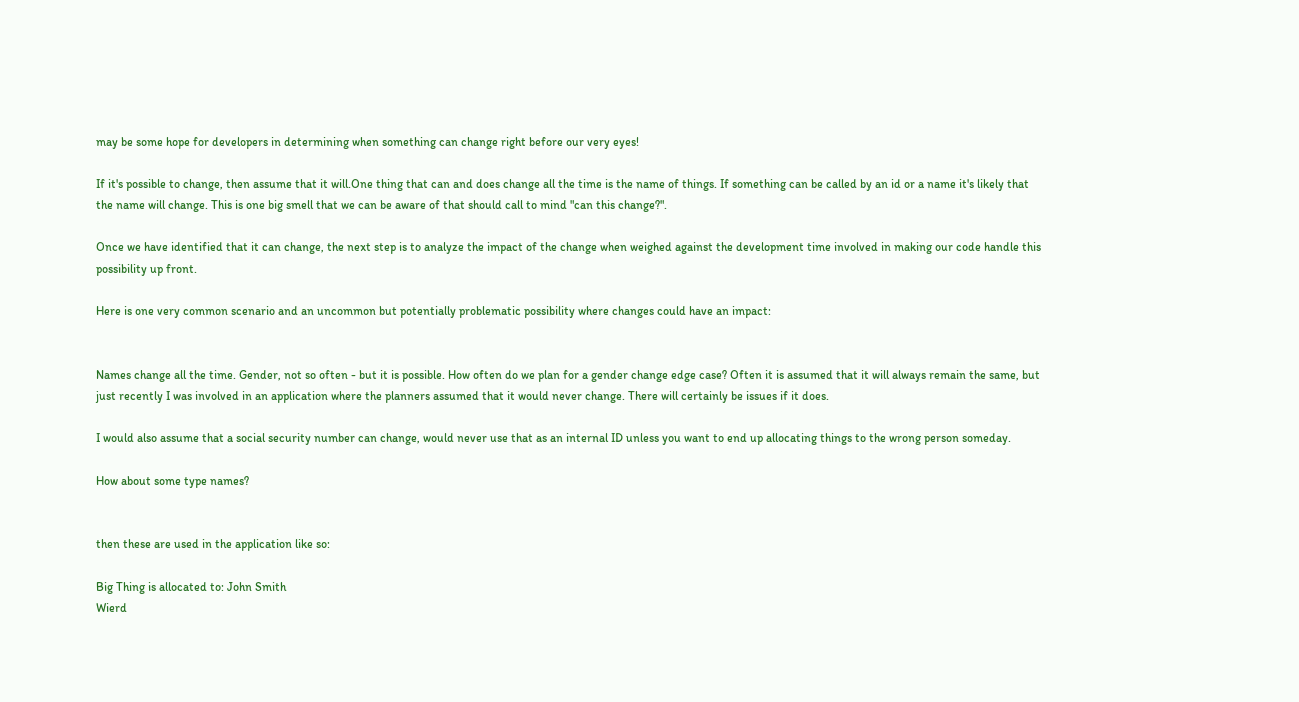may be some hope for developers in determining when something can change right before our very eyes!

If it's possible to change, then assume that it will.One thing that can and does change all the time is the name of things. If something can be called by an id or a name it's likely that the name will change. This is one big smell that we can be aware of that should call to mind "can this change?".

Once we have identified that it can change, the next step is to analyze the impact of the change when weighed against the development time involved in making our code handle this possibility up front.

Here is one very common scenario and an uncommon but potentially problematic possibility where changes could have an impact:


Names change all the time. Gender, not so often - but it is possible. How often do we plan for a gender change edge case? Often it is assumed that it will always remain the same, but just recently I was involved in an application where the planners assumed that it would never change. There will certainly be issues if it does.

I would also assume that a social security number can change, would never use that as an internal ID unless you want to end up allocating things to the wrong person someday.

How about some type names?


then these are used in the application like so:

Big Thing is allocated to: John Smith
Wierd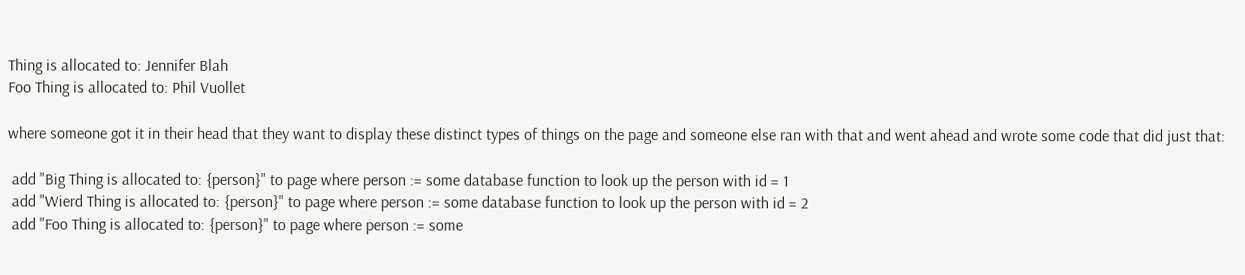Thing is allocated to: Jennifer Blah
Foo Thing is allocated to: Phil Vuollet

where someone got it in their head that they want to display these distinct types of things on the page and someone else ran with that and went ahead and wrote some code that did just that:

 add "Big Thing is allocated to: {person}" to page where person := some database function to look up the person with id = 1
 add "Wierd Thing is allocated to: {person}" to page where person := some database function to look up the person with id = 2
 add "Foo Thing is allocated to: {person}" to page where person := some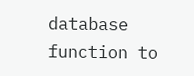database function to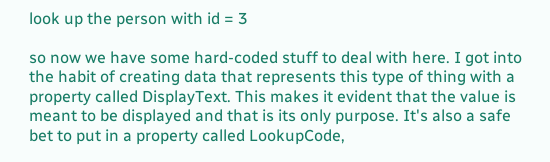look up the person with id = 3

so now we have some hard-coded stuff to deal with here. I got into the habit of creating data that represents this type of thing with a property called DisplayText. This makes it evident that the value is meant to be displayed and that is its only purpose. It's also a safe bet to put in a property called LookupCode,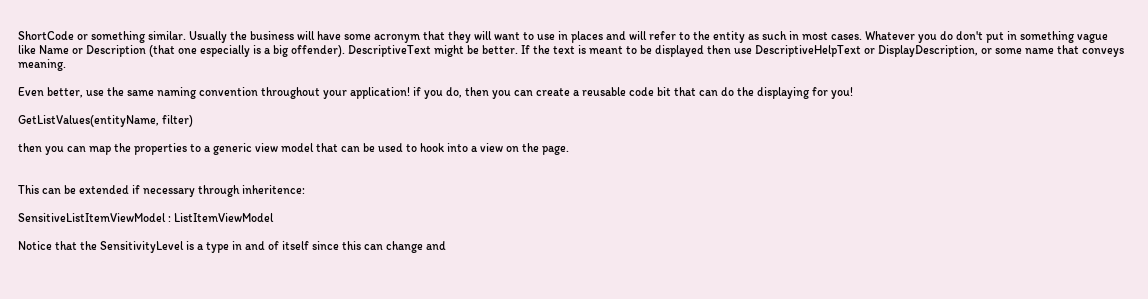ShortCode or something similar. Usually the business will have some acronym that they will want to use in places and will refer to the entity as such in most cases. Whatever you do don't put in something vague like Name or Description (that one especially is a big offender). DescriptiveText might be better. If the text is meant to be displayed then use DescriptiveHelpText or DisplayDescription, or some name that conveys meaning.

Even better, use the same naming convention throughout your application! if you do, then you can create a reusable code bit that can do the displaying for you!

GetListValues(entityName, filter)

then you can map the properties to a generic view model that can be used to hook into a view on the page.


This can be extended if necessary through inheritence:

SensitiveListItemViewModel : ListItemViewModel

Notice that the SensitivityLevel is a type in and of itself since this can change and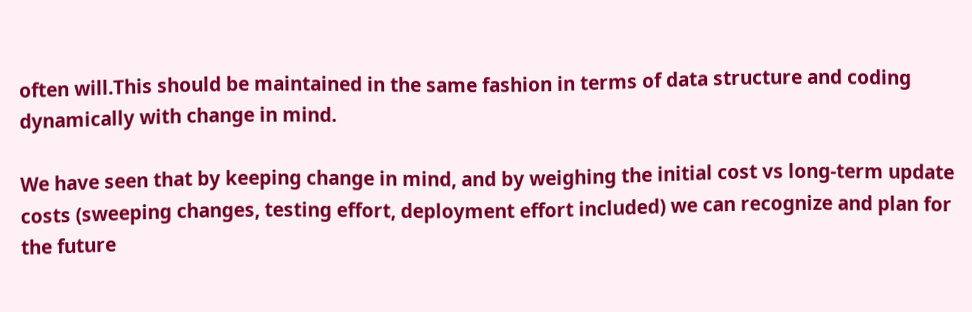often will.This should be maintained in the same fashion in terms of data structure and coding dynamically with change in mind.

We have seen that by keeping change in mind, and by weighing the initial cost vs long-term update costs (sweeping changes, testing effort, deployment effort included) we can recognize and plan for the future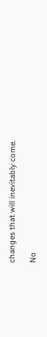changes that will inevitably come.

No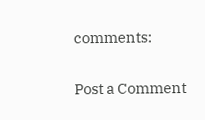comments:

Post a Comment